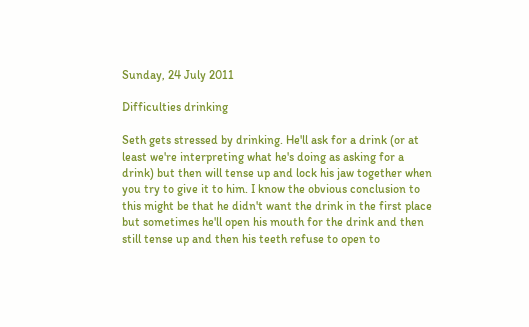Sunday, 24 July 2011

Difficulties drinking

Seth gets stressed by drinking. He'll ask for a drink (or at least we're interpreting what he's doing as asking for a drink) but then will tense up and lock his jaw together when you try to give it to him. I know the obvious conclusion to this might be that he didn't want the drink in the first place but sometimes he'll open his mouth for the drink and then still tense up and then his teeth refuse to open to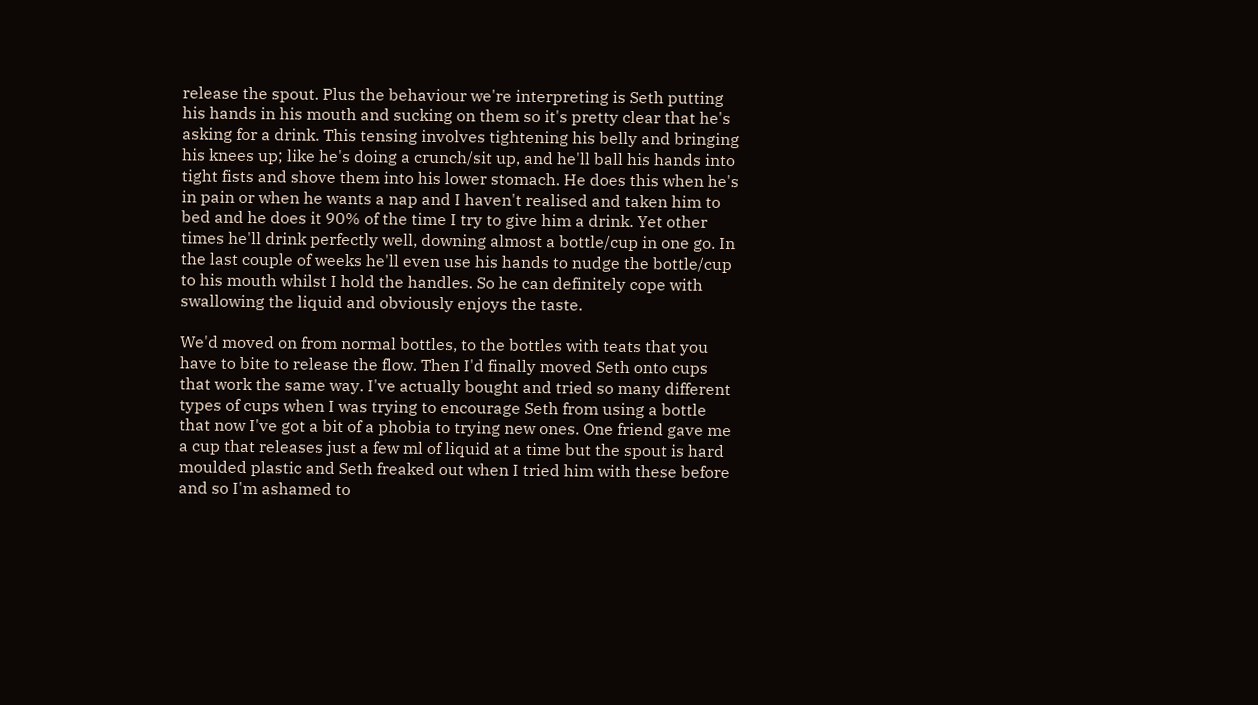release the spout. Plus the behaviour we're interpreting is Seth putting his hands in his mouth and sucking on them so it's pretty clear that he's asking for a drink. This tensing involves tightening his belly and bringing his knees up; like he's doing a crunch/sit up, and he'll ball his hands into tight fists and shove them into his lower stomach. He does this when he's in pain or when he wants a nap and I haven't realised and taken him to bed and he does it 90% of the time I try to give him a drink. Yet other times he'll drink perfectly well, downing almost a bottle/cup in one go. In the last couple of weeks he'll even use his hands to nudge the bottle/cup to his mouth whilst I hold the handles. So he can definitely cope with swallowing the liquid and obviously enjoys the taste.

We'd moved on from normal bottles, to the bottles with teats that you have to bite to release the flow. Then I'd finally moved Seth onto cups that work the same way. I've actually bought and tried so many different types of cups when I was trying to encourage Seth from using a bottle that now I've got a bit of a phobia to trying new ones. One friend gave me a cup that releases just a few ml of liquid at a time but the spout is hard moulded plastic and Seth freaked out when I tried him with these before and so I'm ashamed to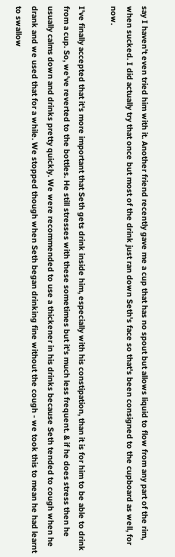say I haven't even tried him with it. Another friend recently gave me a cup that has no spout but allows liquid to flow from any part of the rim, when sucked. I did actually try that once but most of the drink just ran down Seth's face so that's been consigned to the cupboard as well, for now.

I've finally accepted that it's more important that Seth gets drink inside him, especially with his constipation, than it is for him to be able to drink from a cup. So, we've reverted to the bottles. He still stresses with these sometimes but it's much less frequent. & if he does stress then he usually calms down and drinks pretty quickly. We were recommended to use a thickener in his drinks because Seth tended to cough when he drank and we used that for a while. We stopped though when Seth began drinking fine without the cough - we took this to mean he had learnt to swallow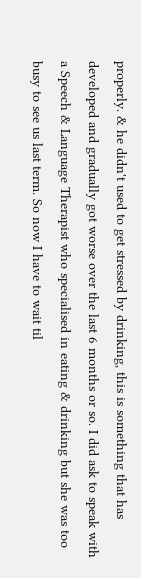properly. & he didn't used to get stressed by drinking, this is something that has developed and gradually got worse over the last 6 months or so. I did ask to speak with a Speech & Language Therapist who specialised in eating & drinking but she was too busy to see us last term. So now I have to wait til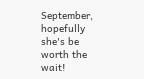September, hopefully she's be worth the wait!